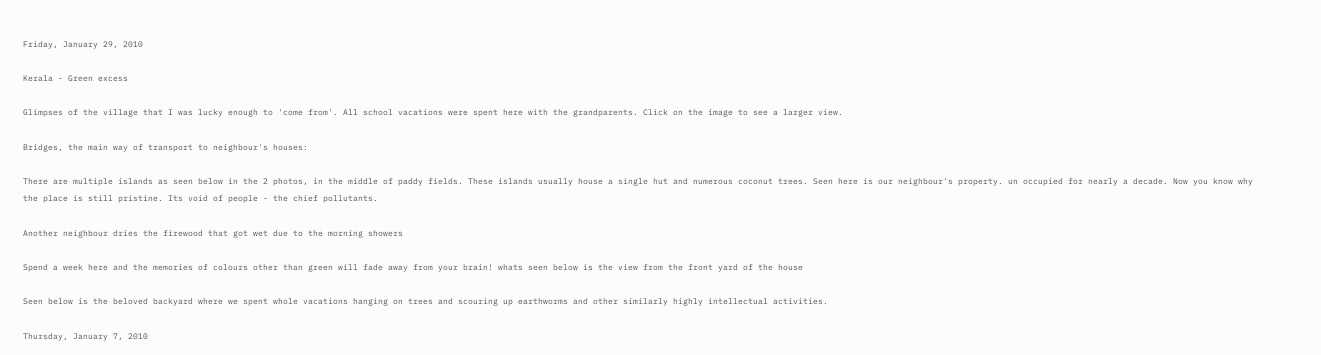Friday, January 29, 2010

Kerala - Green excess

Glimpses of the village that I was lucky enough to 'come from'. All school vacations were spent here with the grandparents. Click on the image to see a larger view.

Bridges, the main way of transport to neighbour's houses:

There are multiple islands as seen below in the 2 photos, in the middle of paddy fields. These islands usually house a single hut and numerous coconut trees. Seen here is our neighbour's property. un occupied for nearly a decade. Now you know why the place is still pristine. Its void of people - the chief pollutants.

Another neighbour dries the firewood that got wet due to the morning showers

Spend a week here and the memories of colours other than green will fade away from your brain! whats seen below is the view from the front yard of the house

Seen below is the beloved backyard where we spent whole vacations hanging on trees and scouring up earthworms and other similarly highly intellectual activities.

Thursday, January 7, 2010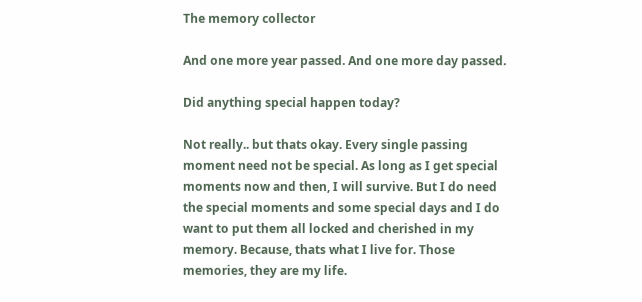The memory collector

And one more year passed. And one more day passed.

Did anything special happen today?

Not really.. but thats okay. Every single passing moment need not be special. As long as I get special moments now and then, I will survive. But I do need the special moments and some special days and I do want to put them all locked and cherished in my memory. Because, thats what I live for. Those memories, they are my life.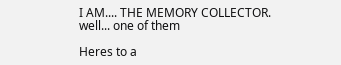I AM.... THE MEMORY COLLECTOR. well... one of them

Heres to a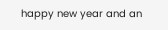happy new year and an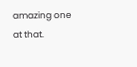amazing one at that.